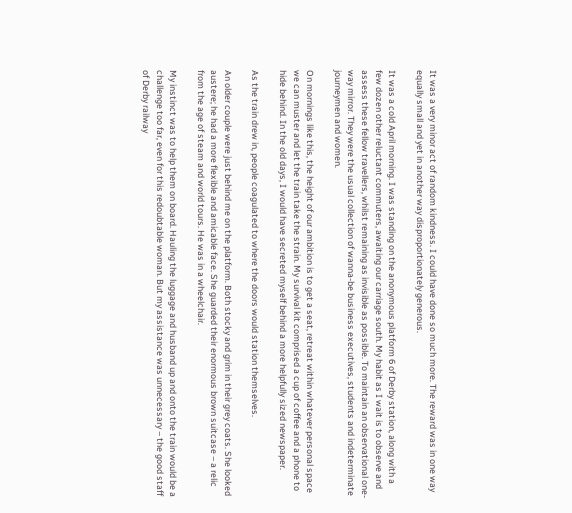It was a very minor act of random kindness. I could have done so much more. The reward was in one way equally small and yet in another way disproportionately generous.

It was a cold April morning. I was standing on the anonymous platform 6 of Derby station, along with a few dozen other reluctant commuters, awaiting our carriage south. My habit as I wait is to observe and assess these fellow travellers, whilst remaining as invisible as possible. To maintain an observational one-way mirror. They were the usual collection of wanna-be business executives, students and indeterminate journeymen and women.

On mornings like this, the height of our ambition is to get a seat, retreat within whatever personal space we can muster and let the train take the strain. My survival kit comprised a cup of coffee and a phone to hide behind. In the old days, I would have secreted myself behind a more helpfully sized newspaper.

As the train drew in, people coagulated to where the doors would station themselves.

An older couple were just behind me on the platform. Both stocky and grim in their grey coats. She looked austere; he had a more flexible and amicable face. She guarded their enormous brown suitcase – a relic from the age of steam and world tours. He was in a wheelchair.

My instinct was to help them on board. Hauling the luggage and husband up and onto the train would be a challenge too far, even for this redoubtable woman. But my assistance was unnecessary – the good staff of Derby railway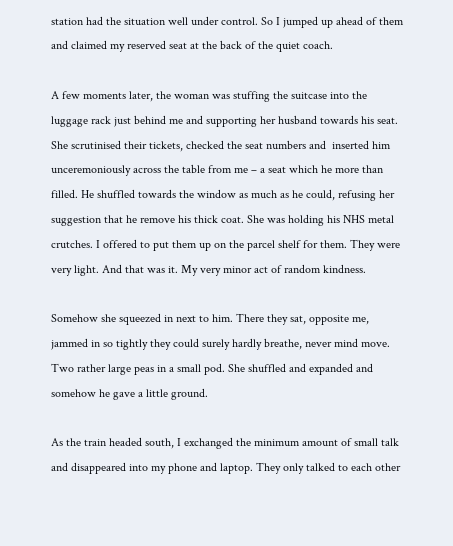station had the situation well under control. So I jumped up ahead of them and claimed my reserved seat at the back of the quiet coach.

A few moments later, the woman was stuffing the suitcase into the luggage rack just behind me and supporting her husband towards his seat. She scrutinised their tickets, checked the seat numbers and  inserted him unceremoniously across the table from me – a seat which he more than filled. He shuffled towards the window as much as he could, refusing her suggestion that he remove his thick coat. She was holding his NHS metal crutches. I offered to put them up on the parcel shelf for them. They were very light. And that was it. My very minor act of random kindness.

Somehow she squeezed in next to him. There they sat, opposite me, jammed in so tightly they could surely hardly breathe, never mind move. Two rather large peas in a small pod. She shuffled and expanded and somehow he gave a little ground.

As the train headed south, I exchanged the minimum amount of small talk and disappeared into my phone and laptop. They only talked to each other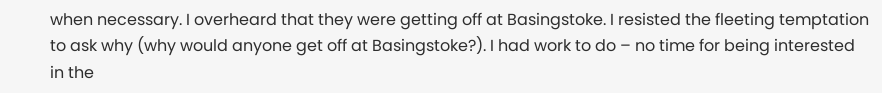when necessary. I overheard that they were getting off at Basingstoke. I resisted the fleeting temptation to ask why (why would anyone get off at Basingstoke?). I had work to do – no time for being interested in the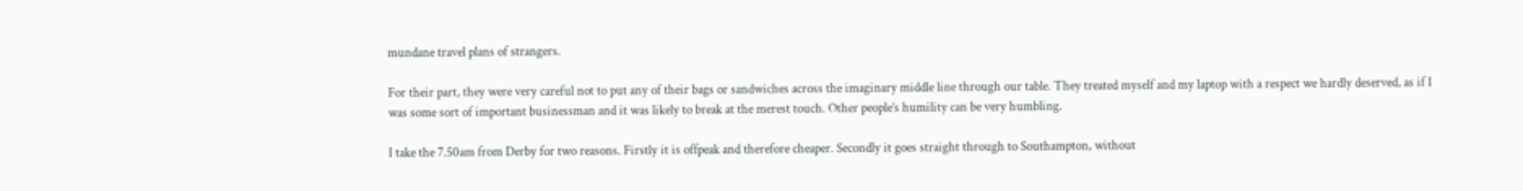mundane travel plans of strangers.

For their part, they were very careful not to put any of their bags or sandwiches across the imaginary middle line through our table. They treated myself and my laptop with a respect we hardly deserved, as if I was some sort of important businessman and it was likely to break at the merest touch. Other people’s humility can be very humbling.

I take the 7.50am from Derby for two reasons. Firstly it is offpeak and therefore cheaper. Secondly it goes straight through to Southampton, without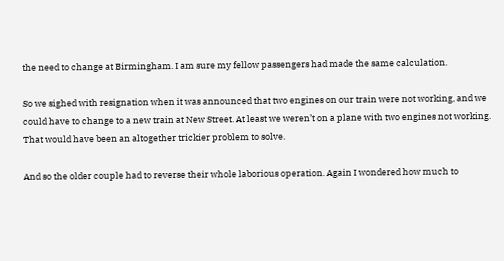the need to change at Birmingham. I am sure my fellow passengers had made the same calculation.

So we sighed with resignation when it was announced that two engines on our train were not working, and we could have to change to a new train at New Street. At least we weren’t on a plane with two engines not working. That would have been an altogether trickier problem to solve.

And so the older couple had to reverse their whole laborious operation. Again I wondered how much to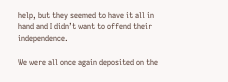help, but they seemed to have it all in hand and I didn’t want to offend their independence.

We were all once again deposited on the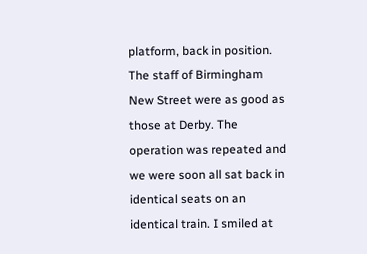platform, back in position. The staff of Birmingham New Street were as good as those at Derby. The operation was repeated and we were soon all sat back in identical seats on an identical train. I smiled at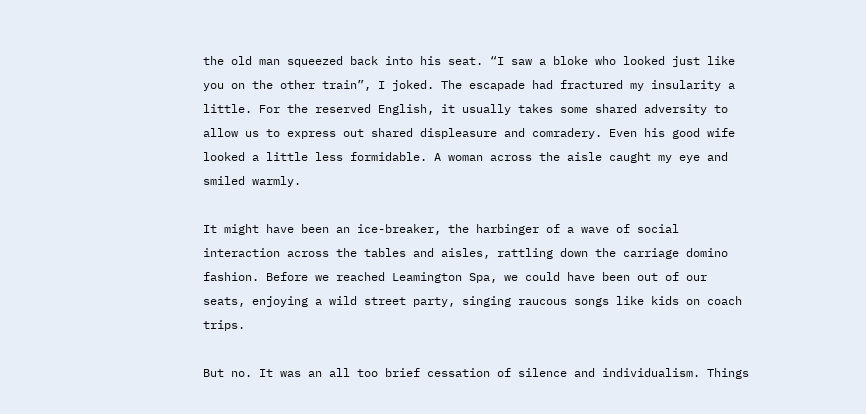the old man squeezed back into his seat. “I saw a bloke who looked just like you on the other train”, I joked. The escapade had fractured my insularity a little. For the reserved English, it usually takes some shared adversity to allow us to express out shared displeasure and comradery. Even his good wife looked a little less formidable. A woman across the aisle caught my eye and smiled warmly.

It might have been an ice-breaker, the harbinger of a wave of social interaction across the tables and aisles, rattling down the carriage domino fashion. Before we reached Leamington Spa, we could have been out of our seats, enjoying a wild street party, singing raucous songs like kids on coach trips.

But no. It was an all too brief cessation of silence and individualism. Things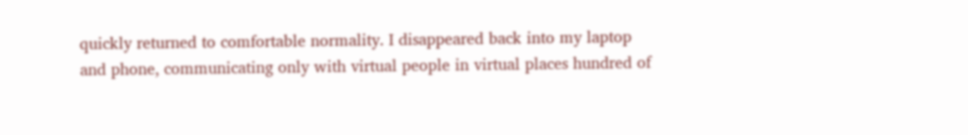quickly returned to comfortable normality. I disappeared back into my laptop and phone, communicating only with virtual people in virtual places hundred of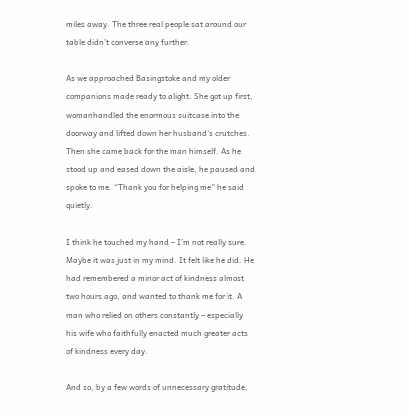miles away. The three real people sat around our table didn’t converse any further.

As we approached Basingstoke and my older companions made ready to alight. She got up first, womanhandled the enormous suitcase into the doorway and lifted down her husband’s crutches. Then she came back for the man himself. As he stood up and eased down the aisle, he paused and spoke to me. “Thank you for helping me” he said quietly.

I think he touched my hand – I’m not really sure. Maybe it was just in my mind. It felt like he did. He had remembered a minor act of kindness almost two hours ago, and wanted to thank me for it. A man who relied on others constantly – especially his wife who faithfully enacted much greater acts of kindness every day.

And so, by a few words of unnecessary gratitude,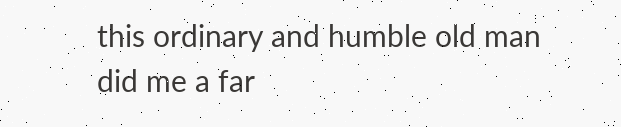this ordinary and humble old man did me a far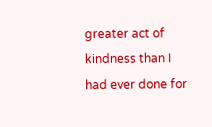greater act of kindness than I had ever done for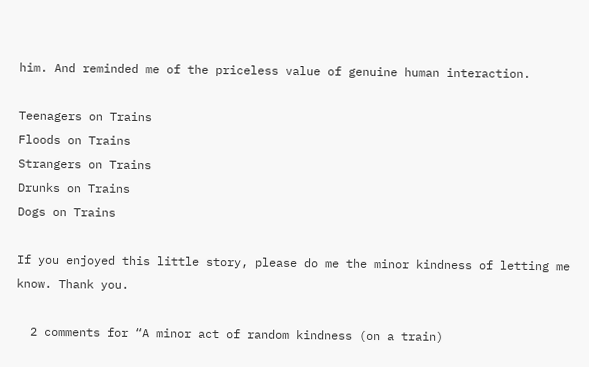him. And reminded me of the priceless value of genuine human interaction.

Teenagers on Trains
Floods on Trains
Strangers on Trains
Drunks on Trains
Dogs on Trains

If you enjoyed this little story, please do me the minor kindness of letting me know. Thank you.

  2 comments for “A minor act of random kindness (on a train)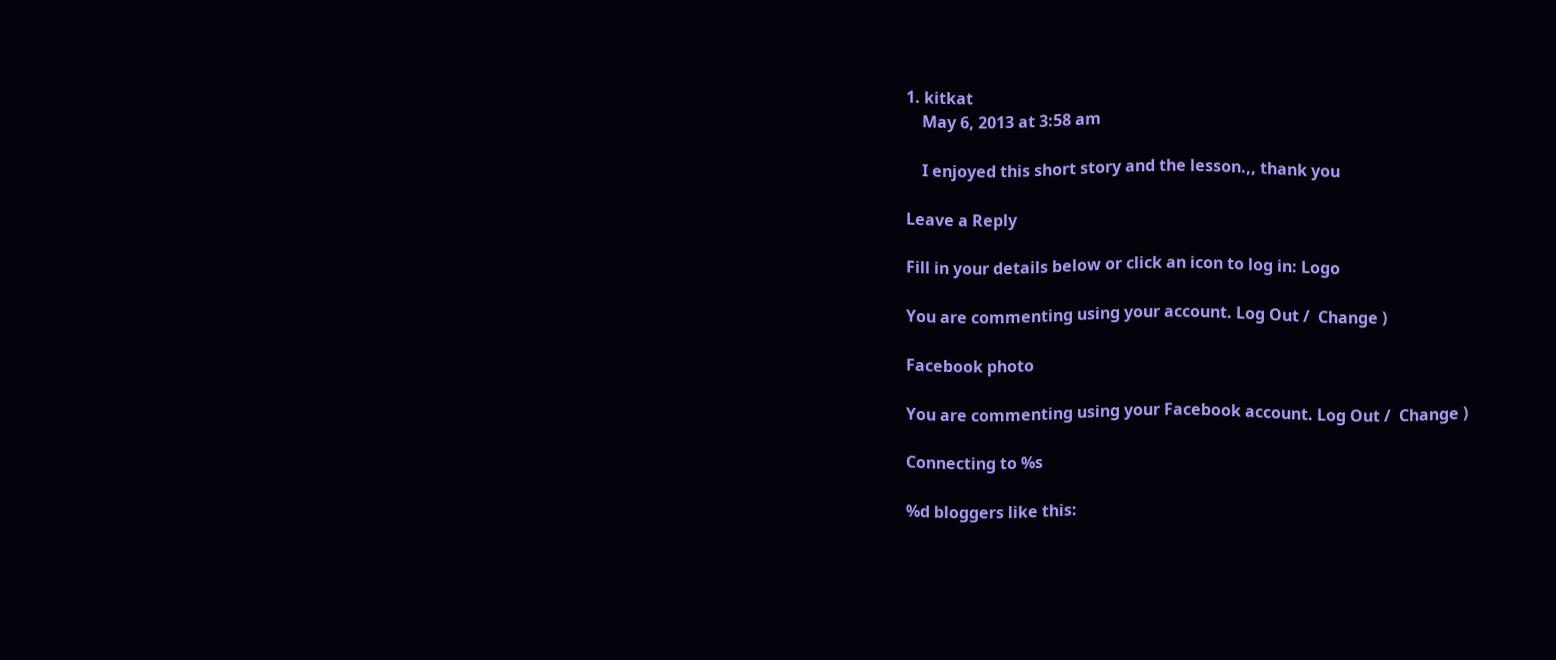1. kitkat
    May 6, 2013 at 3:58 am

    I enjoyed this short story and the lesson.,, thank you

Leave a Reply

Fill in your details below or click an icon to log in: Logo

You are commenting using your account. Log Out /  Change )

Facebook photo

You are commenting using your Facebook account. Log Out /  Change )

Connecting to %s

%d bloggers like this: